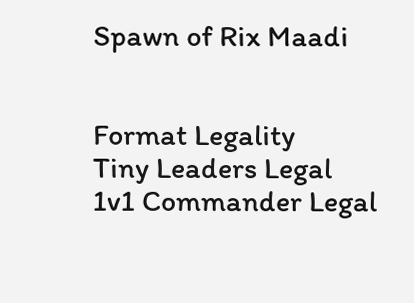Spawn of Rix Maadi


Format Legality
Tiny Leaders Legal
1v1 Commander Legal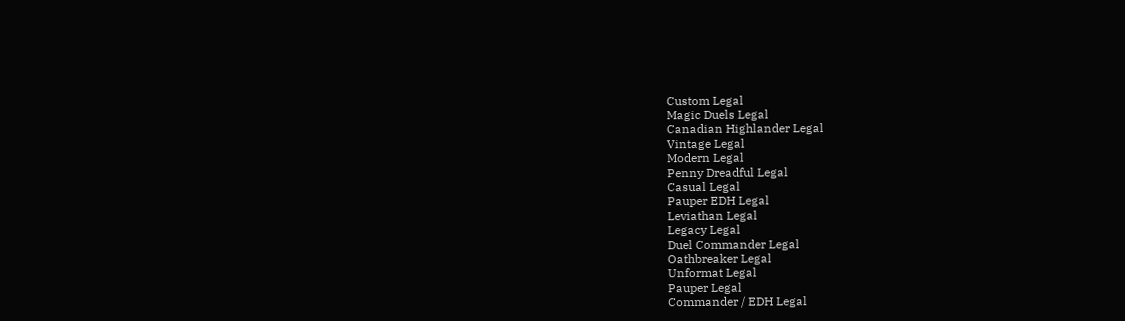Custom Legal
Magic Duels Legal
Canadian Highlander Legal
Vintage Legal
Modern Legal
Penny Dreadful Legal
Casual Legal
Pauper EDH Legal
Leviathan Legal
Legacy Legal
Duel Commander Legal
Oathbreaker Legal
Unformat Legal
Pauper Legal
Commander / EDH Legal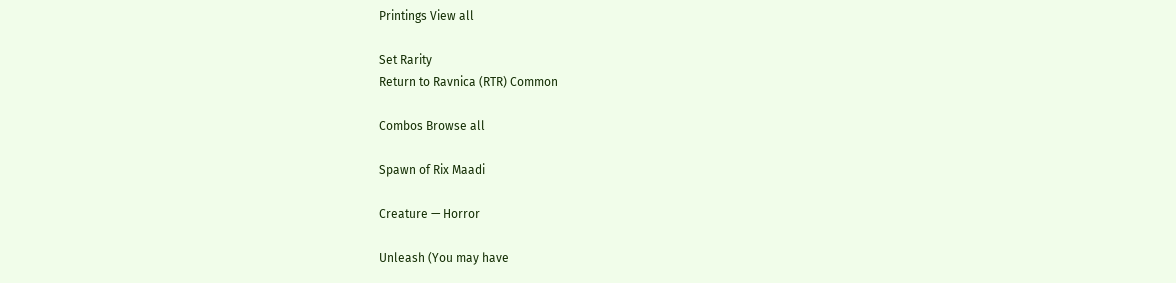Printings View all

Set Rarity
Return to Ravnica (RTR) Common

Combos Browse all

Spawn of Rix Maadi

Creature — Horror

Unleash (You may have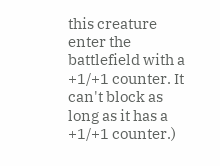this creature enter the battlefield with a +1/+1 counter. It can't block as long as it has a +1/+1 counter.)